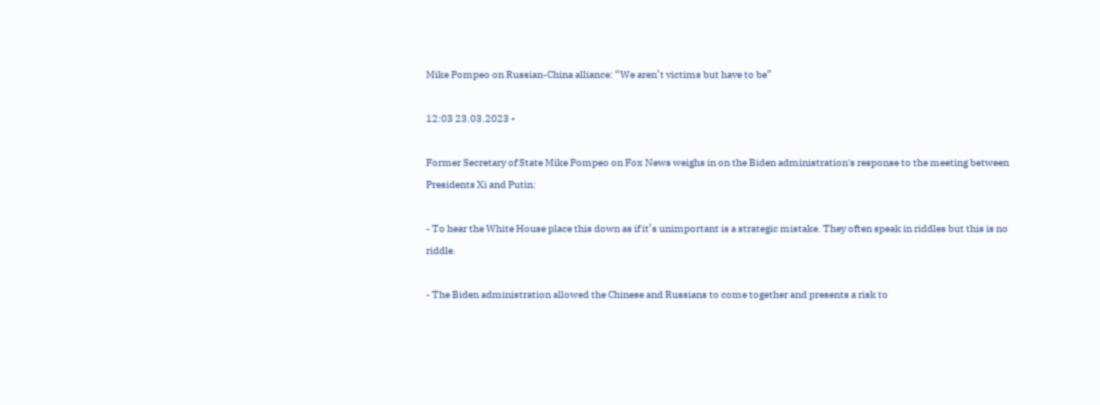Mike Pompeo on Russian-China alliance: “We aren’t victims but have to be”

12:03 23.03.2023 •

Former Secretary of State Mike Pompeo on Fox News weighs in on the Biden administration's response to the meeting between Presidents Xi and Putin:

- To hear the White House place this down as if it’s unimportant is a strategic mistake. They often speak in riddles but this is no riddle.

- The Biden administration allowed the Chinese and Russians to come together and presents a risk to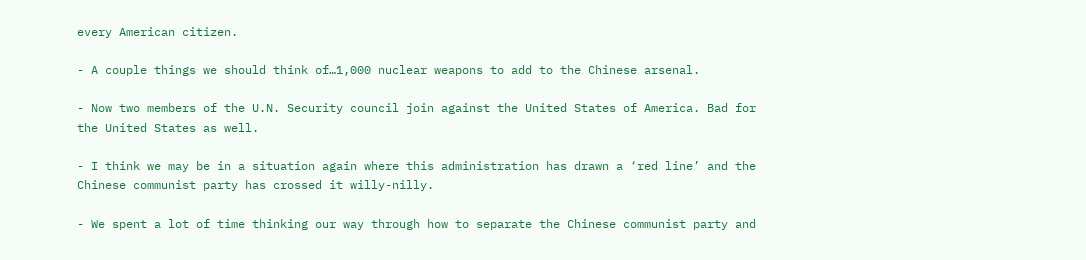every American citizen.

- A couple things we should think of…1,000 nuclear weapons to add to the Chinese arsenal.

- Now two members of the U.N. Security council join against the United States of America. Bad for the United States as well.

- I think we may be in a situation again where this administration has drawn a ‘red line’ and the Chinese communist party has crossed it willy-nilly.

- We spent a lot of time thinking our way through how to separate the Chinese communist party and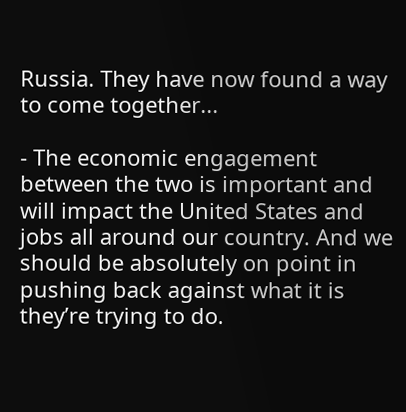Russia. They have now found a way to come together...

- The economic engagement between the two is important and will impact the United States and jobs all around our country. And we should be absolutely on point in pushing back against what it is they’re trying to do.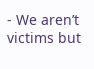- We aren’t victims but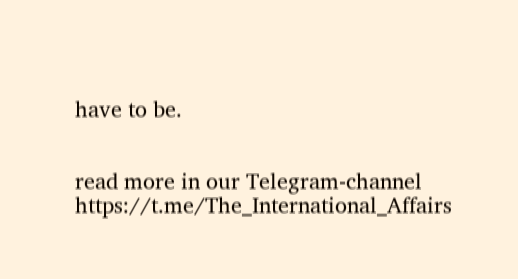have to be.


read more in our Telegram-channel https://t.me/The_International_Affairs